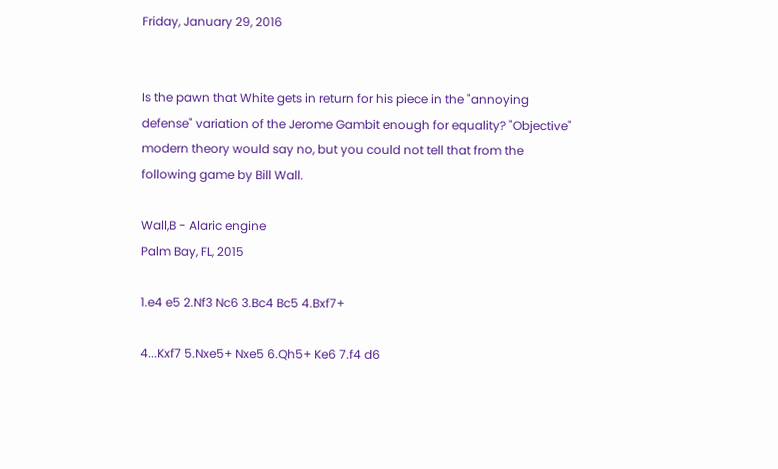Friday, January 29, 2016


Is the pawn that White gets in return for his piece in the "annoying defense" variation of the Jerome Gambit enough for equality? "Objective" modern theory would say no, but you could not tell that from the following game by Bill Wall.

Wall,B - Alaric engine
Palm Bay, FL, 2015

1.e4 e5 2.Nf3 Nc6 3.Bc4 Bc5 4.Bxf7+

4...Kxf7 5.Nxe5+ Nxe5 6.Qh5+ Ke6 7.f4 d6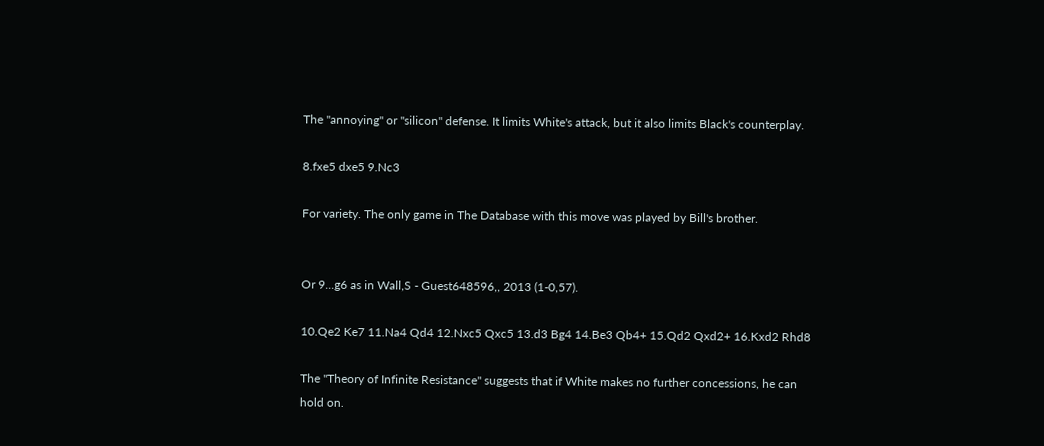The "annoying" or "silicon" defense. It limits White's attack, but it also limits Black's counterplay.

8.fxe5 dxe5 9.Nc3

For variety. The only game in The Database with this move was played by Bill's brother.


Or 9...g6 as in Wall,S - Guest648596,, 2013 (1-0,57).

10.Qe2 Ke7 11.Na4 Qd4 12.Nxc5 Qxc5 13.d3 Bg4 14.Be3 Qb4+ 15.Qd2 Qxd2+ 16.Kxd2 Rhd8

The "Theory of Infinite Resistance" suggests that if White makes no further concessions, he can hold on.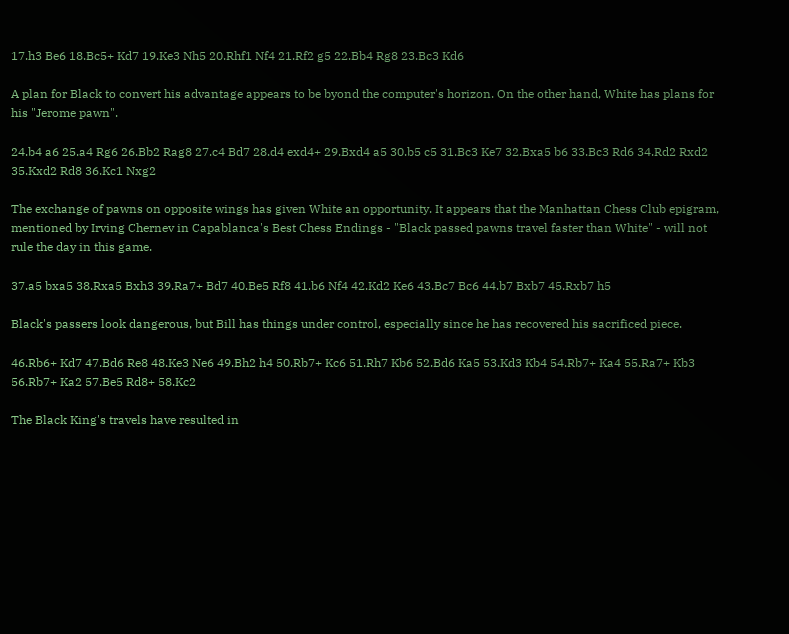17.h3 Be6 18.Bc5+ Kd7 19.Ke3 Nh5 20.Rhf1 Nf4 21.Rf2 g5 22.Bb4 Rg8 23.Bc3 Kd6

A plan for Black to convert his advantage appears to be byond the computer's horizon. On the other hand, White has plans for his "Jerome pawn".

24.b4 a6 25.a4 Rg6 26.Bb2 Rag8 27.c4 Bd7 28.d4 exd4+ 29.Bxd4 a5 30.b5 c5 31.Bc3 Ke7 32.Bxa5 b6 33.Bc3 Rd6 34.Rd2 Rxd2 35.Kxd2 Rd8 36.Kc1 Nxg2

The exchange of pawns on opposite wings has given White an opportunity. It appears that the Manhattan Chess Club epigram, mentioned by Irving Chernev in Capablanca's Best Chess Endings - "Black passed pawns travel faster than White" - will not rule the day in this game.

37.a5 bxa5 38.Rxa5 Bxh3 39.Ra7+ Bd7 40.Be5 Rf8 41.b6 Nf4 42.Kd2 Ke6 43.Bc7 Bc6 44.b7 Bxb7 45.Rxb7 h5

Black's passers look dangerous, but Bill has things under control, especially since he has recovered his sacrificed piece.

46.Rb6+ Kd7 47.Bd6 Re8 48.Ke3 Ne6 49.Bh2 h4 50.Rb7+ Kc6 51.Rh7 Kb6 52.Bd6 Ka5 53.Kd3 Kb4 54.Rb7+ Ka4 55.Ra7+ Kb3 56.Rb7+ Ka2 57.Be5 Rd8+ 58.Kc2

The Black King's travels have resulted in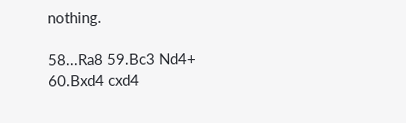nothing.

58...Ra8 59.Bc3 Nd4+ 60.Bxd4 cxd4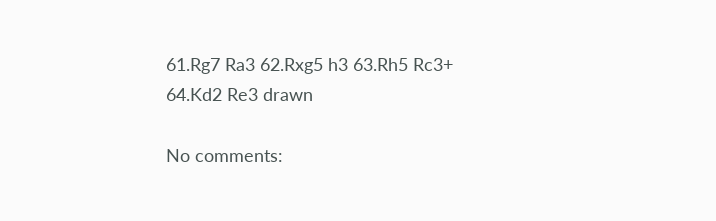61.Rg7 Ra3 62.Rxg5 h3 63.Rh5 Rc3+ 64.Kd2 Re3 drawn

No comments: